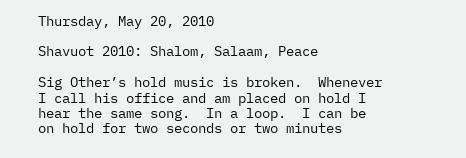Thursday, May 20, 2010

Shavuot 2010: Shalom, Salaam, Peace

Sig Other’s hold music is broken.  Whenever I call his office and am placed on hold I hear the same song.  In a loop.  I can be on hold for two seconds or two minutes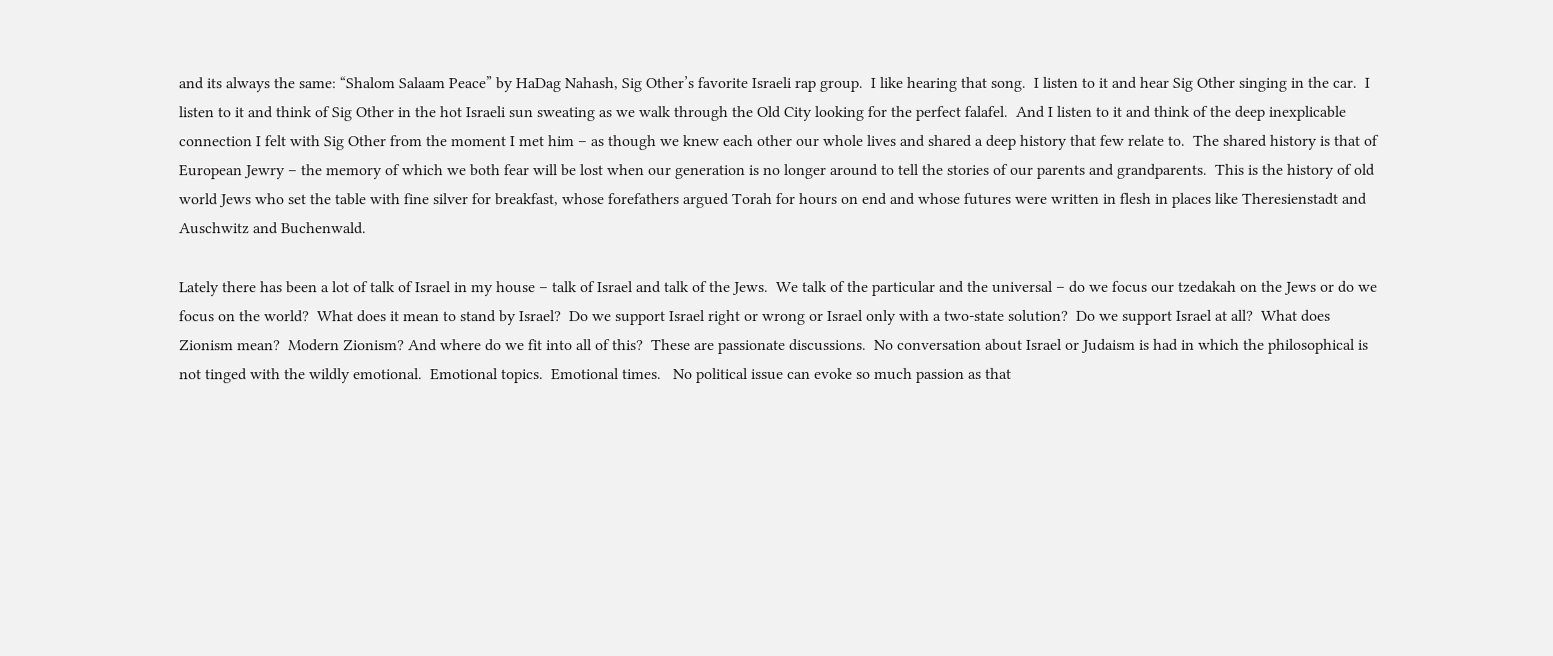and its always the same: “Shalom Salaam Peace” by HaDag Nahash, Sig Other’s favorite Israeli rap group.  I like hearing that song.  I listen to it and hear Sig Other singing in the car.  I listen to it and think of Sig Other in the hot Israeli sun sweating as we walk through the Old City looking for the perfect falafel.  And I listen to it and think of the deep inexplicable connection I felt with Sig Other from the moment I met him – as though we knew each other our whole lives and shared a deep history that few relate to.  The shared history is that of European Jewry – the memory of which we both fear will be lost when our generation is no longer around to tell the stories of our parents and grandparents.  This is the history of old world Jews who set the table with fine silver for breakfast, whose forefathers argued Torah for hours on end and whose futures were written in flesh in places like Theresienstadt and Auschwitz and Buchenwald.

Lately there has been a lot of talk of Israel in my house – talk of Israel and talk of the Jews.  We talk of the particular and the universal – do we focus our tzedakah on the Jews or do we focus on the world?  What does it mean to stand by Israel?  Do we support Israel right or wrong or Israel only with a two-state solution?  Do we support Israel at all?  What does Zionism mean?  Modern Zionism? And where do we fit into all of this?  These are passionate discussions.  No conversation about Israel or Judaism is had in which the philosophical is not tinged with the wildly emotional.  Emotional topics.  Emotional times.   No political issue can evoke so much passion as that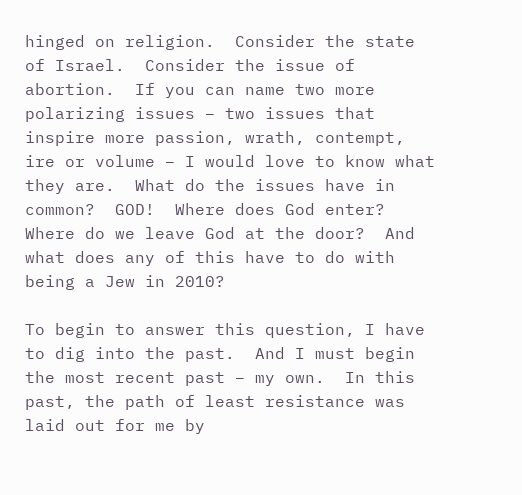hinged on religion.  Consider the state of Israel.  Consider the issue of abortion.  If you can name two more polarizing issues – two issues that inspire more passion, wrath, contempt, ire or volume – I would love to know what they are.  What do the issues have in common?  GOD!  Where does God enter?  Where do we leave God at the door?  And what does any of this have to do with being a Jew in 2010?

To begin to answer this question, I have to dig into the past.  And I must begin the most recent past – my own.  In this past, the path of least resistance was laid out for me by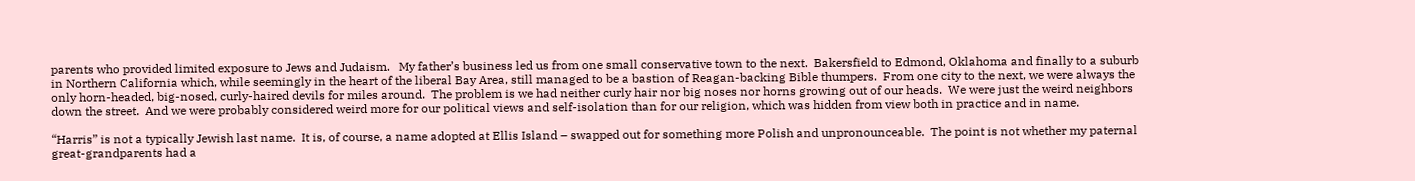parents who provided limited exposure to Jews and Judaism.   My father’s business led us from one small conservative town to the next.  Bakersfield to Edmond, Oklahoma and finally to a suburb in Northern California which, while seemingly in the heart of the liberal Bay Area, still managed to be a bastion of Reagan-backing Bible thumpers.  From one city to the next, we were always the only horn-headed, big-nosed, curly-haired devils for miles around.  The problem is we had neither curly hair nor big noses nor horns growing out of our heads.  We were just the weird neighbors down the street.  And we were probably considered weird more for our political views and self-isolation than for our religion, which was hidden from view both in practice and in name.

“Harris” is not a typically Jewish last name.  It is, of course, a name adopted at Ellis Island – swapped out for something more Polish and unpronounceable.  The point is not whether my paternal great-grandparents had a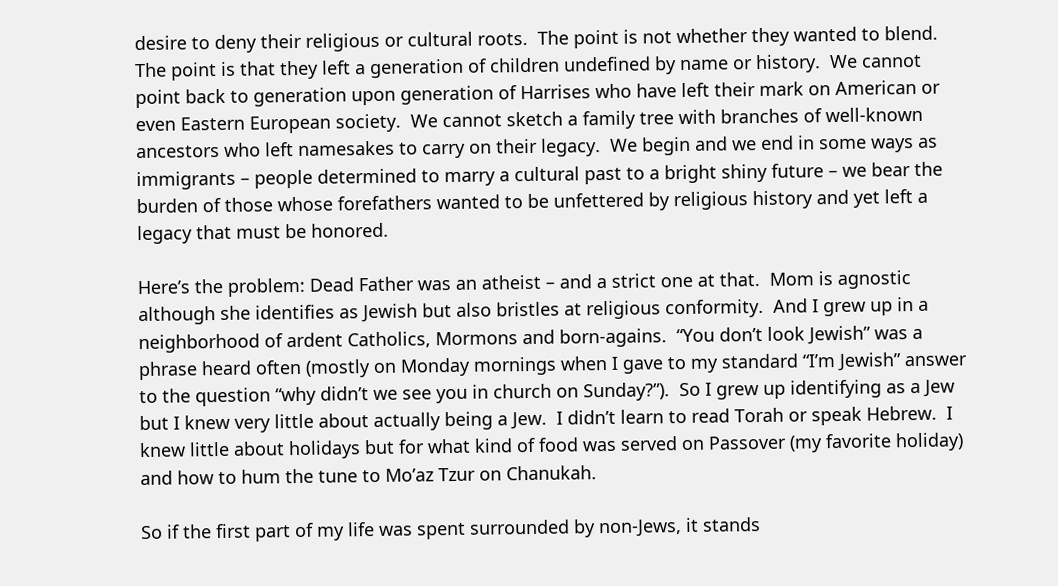desire to deny their religious or cultural roots.  The point is not whether they wanted to blend.  The point is that they left a generation of children undefined by name or history.  We cannot point back to generation upon generation of Harrises who have left their mark on American or even Eastern European society.  We cannot sketch a family tree with branches of well-known ancestors who left namesakes to carry on their legacy.  We begin and we end in some ways as immigrants – people determined to marry a cultural past to a bright shiny future – we bear the burden of those whose forefathers wanted to be unfettered by religious history and yet left a legacy that must be honored.

Here’s the problem: Dead Father was an atheist – and a strict one at that.  Mom is agnostic although she identifies as Jewish but also bristles at religious conformity.  And I grew up in a neighborhood of ardent Catholics, Mormons and born-agains.  “You don’t look Jewish” was a phrase heard often (mostly on Monday mornings when I gave to my standard “I’m Jewish” answer to the question “why didn’t we see you in church on Sunday?”).  So I grew up identifying as a Jew but I knew very little about actually being a Jew.  I didn’t learn to read Torah or speak Hebrew.  I knew little about holidays but for what kind of food was served on Passover (my favorite holiday) and how to hum the tune to Mo’az Tzur on Chanukah.

So if the first part of my life was spent surrounded by non-Jews, it stands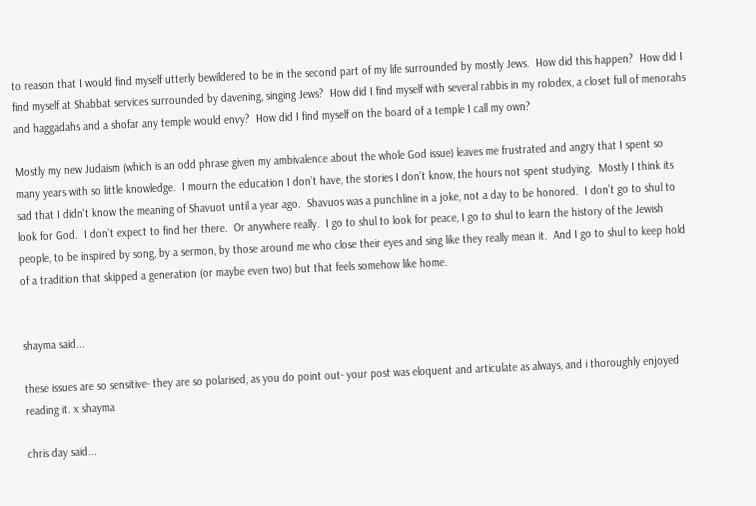to reason that I would find myself utterly bewildered to be in the second part of my life surrounded by mostly Jews.  How did this happen?  How did I find myself at Shabbat services surrounded by davening, singing Jews?  How did I find myself with several rabbis in my rolodex, a closet full of menorahs and haggadahs and a shofar any temple would envy?  How did I find myself on the board of a temple I call my own?

Mostly my new Judaism (which is an odd phrase given my ambivalence about the whole God issue) leaves me frustrated and angry that I spent so many years with so little knowledge.  I mourn the education I don’t have, the stories I don’t know, the hours not spent studying.  Mostly I think its sad that I didn't know the meaning of Shavuot until a year ago.  Shavuos was a punchline in a joke, not a day to be honored.  I don’t go to shul to look for God.  I don’t expect to find her there.  Or anywhere really.  I go to shul to look for peace, I go to shul to learn the history of the Jewish people, to be inspired by song, by a sermon, by those around me who close their eyes and sing like they really mean it.  And I go to shul to keep hold of a tradition that skipped a generation (or maybe even two) but that feels somehow like home.


shayma said...

these issues are so sensitive- they are so polarised, as you do point out- your post was eloquent and articulate as always, and i thoroughly enjoyed reading it. x shayma

chris day said...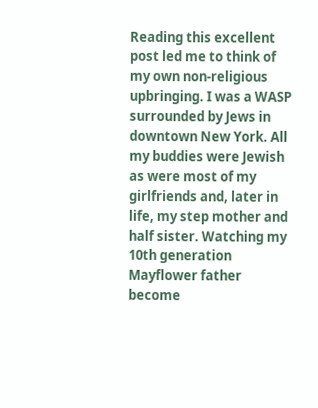Reading this excellent post led me to think of my own non-religious upbringing. I was a WASP surrounded by Jews in downtown New York. All my buddies were Jewish as were most of my girlfriends and, later in life, my step mother and half sister. Watching my 10th generation Mayflower father become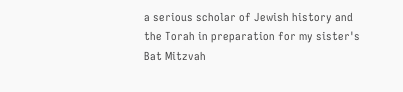a serious scholar of Jewish history and the Torah in preparation for my sister's Bat Mitzvah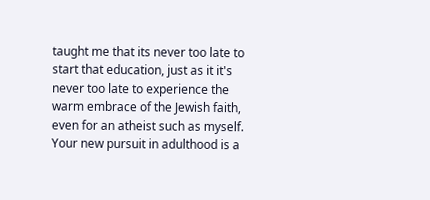taught me that its never too late to start that education, just as it it's never too late to experience the warm embrace of the Jewish faith, even for an atheist such as myself. Your new pursuit in adulthood is a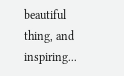beautiful thing, and inspiring...